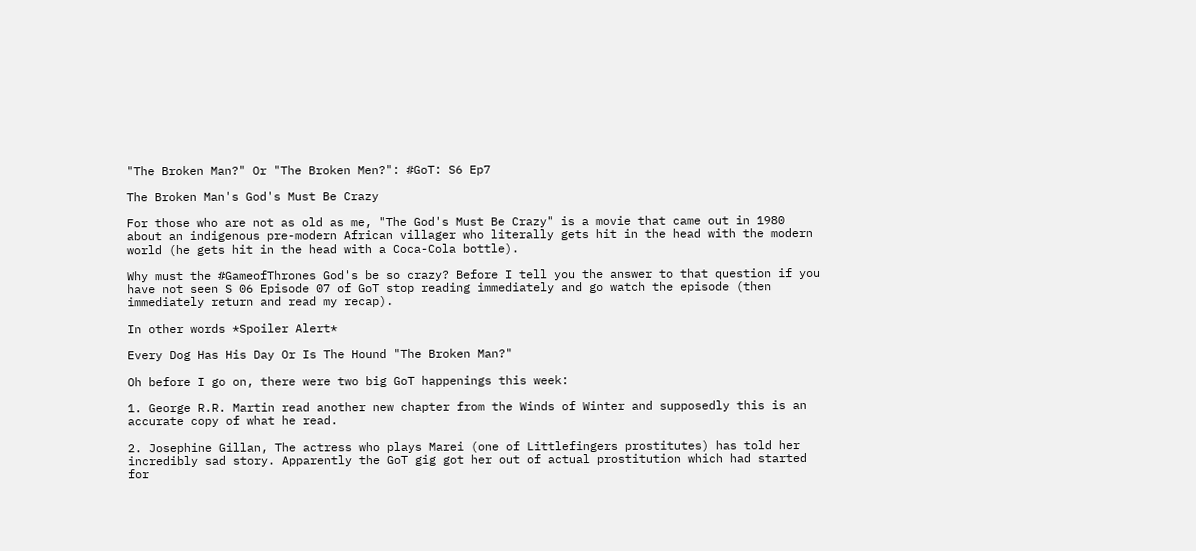"The Broken Man?" Or "The Broken Men?": #GoT: S6 Ep7

The Broken Man's God's Must Be Crazy

For those who are not as old as me, "The God's Must Be Crazy" is a movie that came out in 1980 about an indigenous pre-modern African villager who literally gets hit in the head with the modern world (he gets hit in the head with a Coca-Cola bottle).

Why must the #GameofThrones God's be so crazy? Before I tell you the answer to that question if you have not seen S 06 Episode 07 of GoT stop reading immediately and go watch the episode (then immediately return and read my recap).

In other words *Spoiler Alert*

Every Dog Has His Day Or Is The Hound "The Broken Man?"

Oh before I go on, there were two big GoT happenings this week:

1. George R.R. Martin read another new chapter from the Winds of Winter and supposedly this is an accurate copy of what he read.

2. Josephine Gillan, The actress who plays Marei (one of Littlefingers prostitutes) has told her incredibly sad story. Apparently the GoT gig got her out of actual prostitution which had started for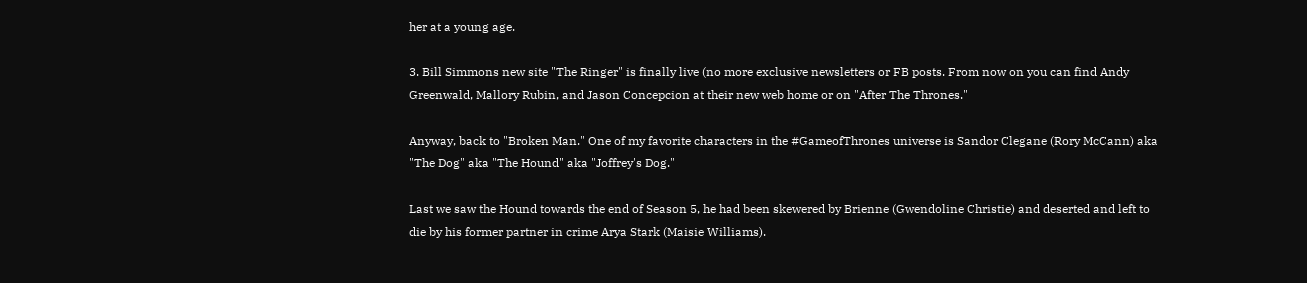her at a young age.

3. Bill Simmons new site "The Ringer" is finally live (no more exclusive newsletters or FB posts. From now on you can find Andy Greenwald, Mallory Rubin, and Jason Concepcion at their new web home or on "After The Thrones."

Anyway, back to "Broken Man." One of my favorite characters in the #GameofThrones universe is Sandor Clegane (Rory McCann) aka "The Dog" aka "The Hound" aka "Joffrey's Dog."

Last we saw the Hound towards the end of Season 5, he had been skewered by Brienne (Gwendoline Christie) and deserted and left to die by his former partner in crime Arya Stark (Maisie Williams).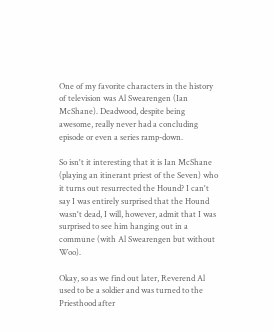One of my favorite characters in the history of television was Al Swearengen (Ian McShane). Deadwood, despite being awesome, really never had a concluding episode or even a series ramp-down.

So isn't it interesting that it is Ian McShane (playing an itinerant priest of the Seven) who it turns out resurrected the Hound? I can't say I was entirely surprised that the Hound wasn't dead, I will, however, admit that I was surprised to see him hanging out in a commune (with Al Swearengen but without Woo).

Okay, so as we find out later, Reverend Al used to be a soldier and was turned to the Priesthood after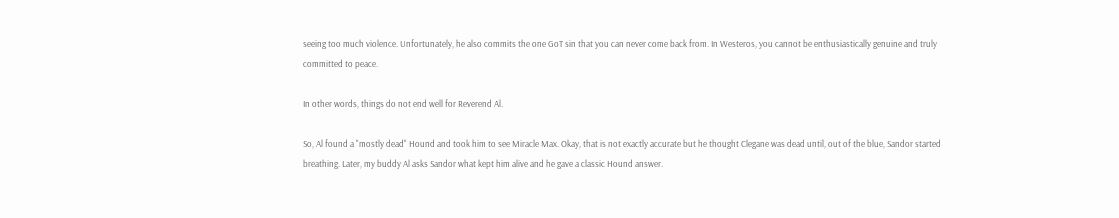seeing too much violence. Unfortunately, he also commits the one GoT sin that you can never come back from. In Westeros, you cannot be enthusiastically genuine and truly committed to peace.

In other words, things do not end well for Reverend Al.

So, Al found a "mostly dead" Hound and took him to see Miracle Max. Okay, that is not exactly accurate but he thought Clegane was dead until, out of the blue, Sandor started breathing. Later, my buddy Al asks Sandor what kept him alive and he gave a classic Hound answer.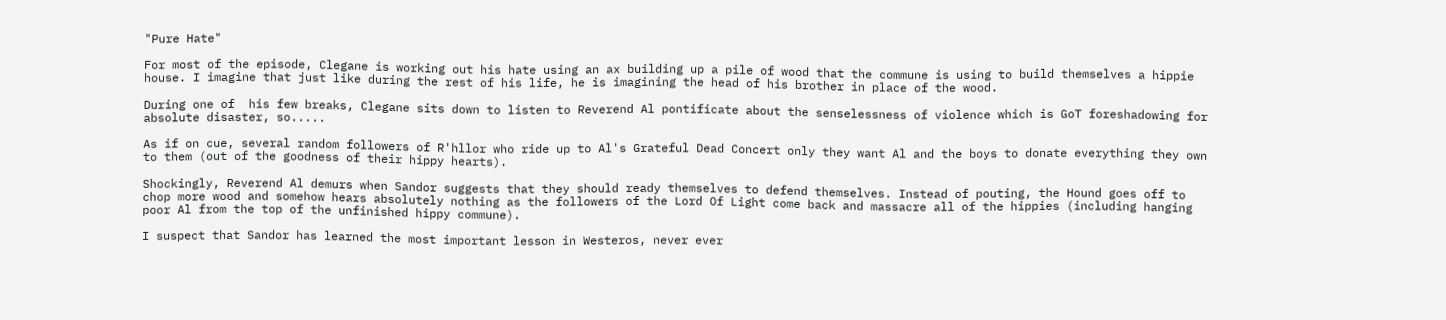"Pure Hate"

For most of the episode, Clegane is working out his hate using an ax building up a pile of wood that the commune is using to build themselves a hippie house. I imagine that just like during the rest of his life, he is imagining the head of his brother in place of the wood.

During one of  his few breaks, Clegane sits down to listen to Reverend Al pontificate about the senselessness of violence which is GoT foreshadowing for absolute disaster, so.....

As if on cue, several random followers of R'hllor who ride up to Al's Grateful Dead Concert only they want Al and the boys to donate everything they own to them (out of the goodness of their hippy hearts).

Shockingly, Reverend Al demurs when Sandor suggests that they should ready themselves to defend themselves. Instead of pouting, the Hound goes off to chop more wood and somehow hears absolutely nothing as the followers of the Lord Of Light come back and massacre all of the hippies (including hanging poor Al from the top of the unfinished hippy commune).

I suspect that Sandor has learned the most important lesson in Westeros, never ever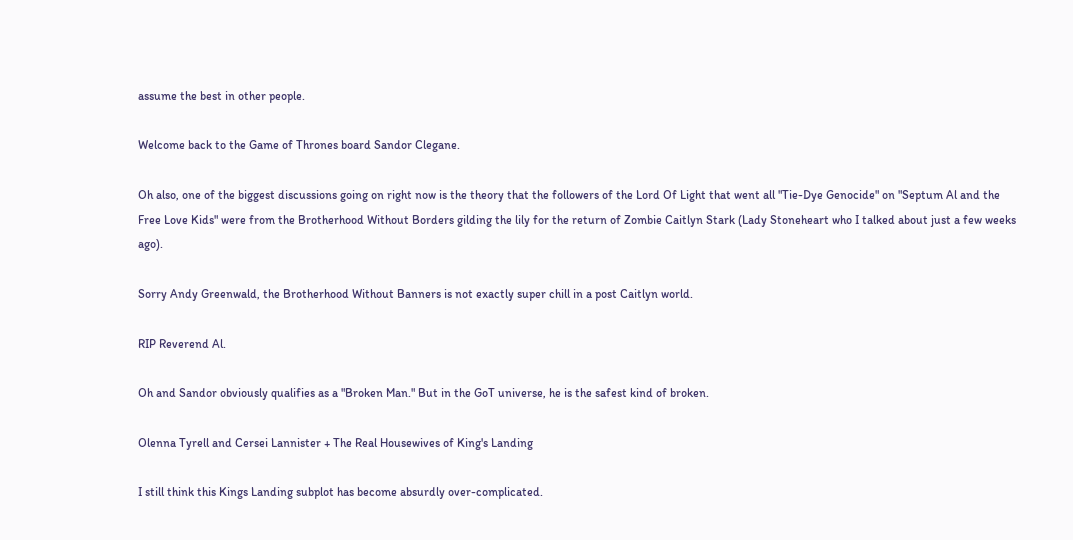assume the best in other people.

Welcome back to the Game of Thrones board Sandor Clegane.

Oh also, one of the biggest discussions going on right now is the theory that the followers of the Lord Of Light that went all "Tie-Dye Genocide" on "Septum Al and the Free Love Kids" were from the Brotherhood Without Borders gilding the lily for the return of Zombie Caitlyn Stark (Lady Stoneheart who I talked about just a few weeks ago).

Sorry Andy Greenwald, the Brotherhood Without Banners is not exactly super chill in a post Caitlyn world.

RIP Reverend Al.

Oh and Sandor obviously qualifies as a "Broken Man." But in the GoT universe, he is the safest kind of broken.

Olenna Tyrell and Cersei Lannister + The Real Housewives of King's Landing

I still think this Kings Landing subplot has become absurdly over-complicated.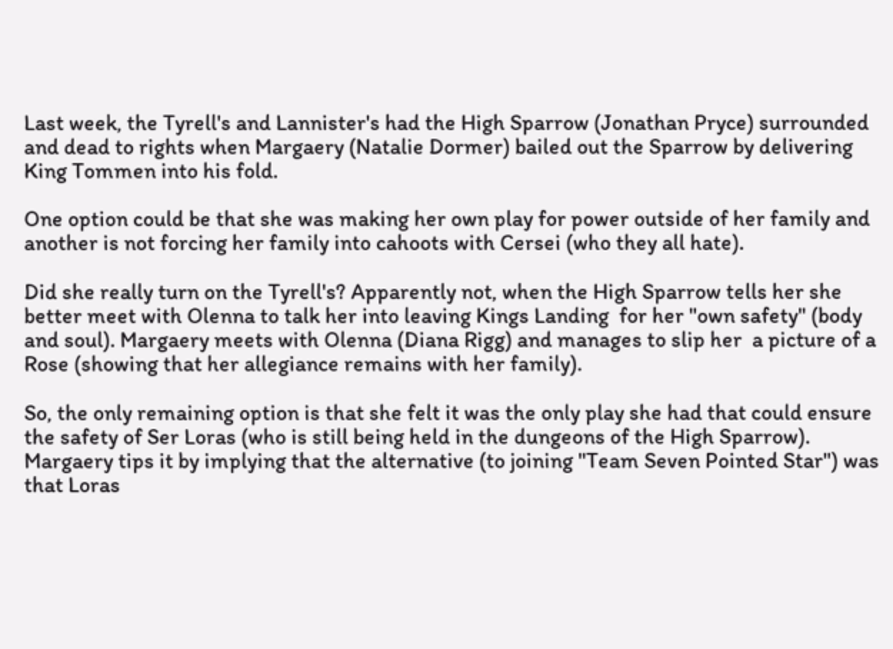Last week, the Tyrell's and Lannister's had the High Sparrow (Jonathan Pryce) surrounded and dead to rights when Margaery (Natalie Dormer) bailed out the Sparrow by delivering King Tommen into his fold.

One option could be that she was making her own play for power outside of her family and another is not forcing her family into cahoots with Cersei (who they all hate).

Did she really turn on the Tyrell's? Apparently not, when the High Sparrow tells her she better meet with Olenna to talk her into leaving Kings Landing  for her "own safety" (body and soul). Margaery meets with Olenna (Diana Rigg) and manages to slip her  a picture of a Rose (showing that her allegiance remains with her family).

So, the only remaining option is that she felt it was the only play she had that could ensure the safety of Ser Loras (who is still being held in the dungeons of the High Sparrow). Margaery tips it by implying that the alternative (to joining "Team Seven Pointed Star") was that Loras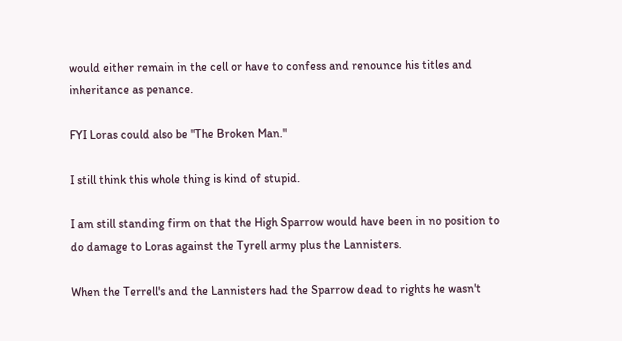would either remain in the cell or have to confess and renounce his titles and inheritance as penance.

FYI Loras could also be "The Broken Man."

I still think this whole thing is kind of stupid.

I am still standing firm on that the High Sparrow would have been in no position to do damage to Loras against the Tyrell army plus the Lannisters.

When the Terrell's and the Lannisters had the Sparrow dead to rights he wasn't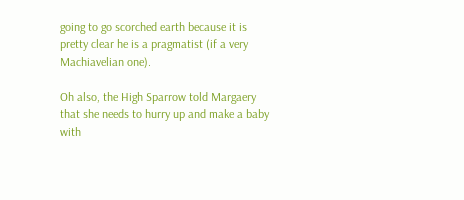going to go scorched earth because it is pretty clear he is a pragmatist (if a very Machiavelian one).

Oh also, the High Sparrow told Margaery that she needs to hurry up and make a baby with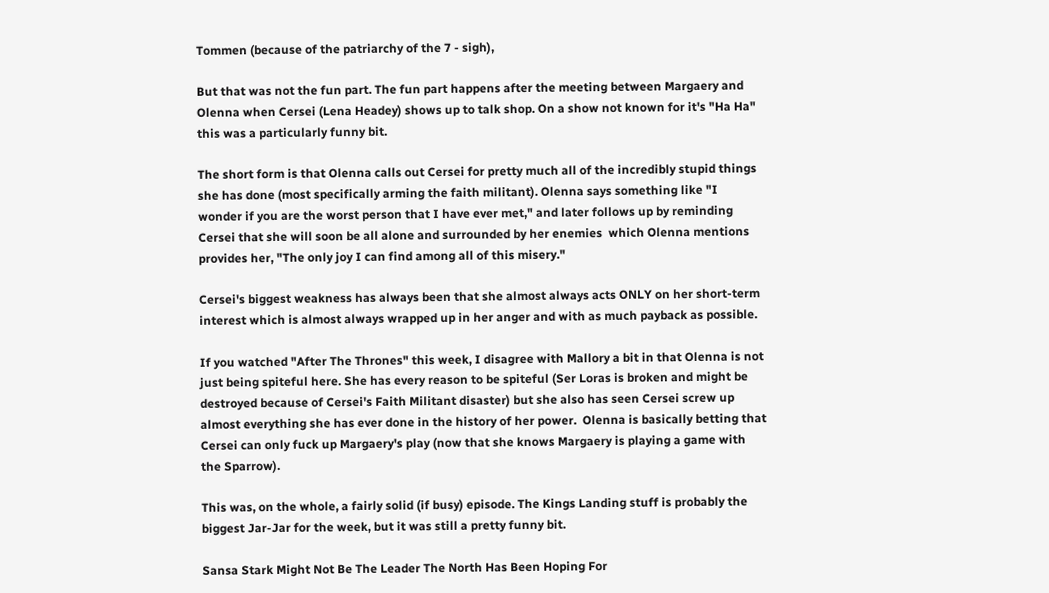Tommen (because of the patriarchy of the 7 - sigh),

But that was not the fun part. The fun part happens after the meeting between Margaery and Olenna when Cersei (Lena Headey) shows up to talk shop. On a show not known for it's "Ha Ha" this was a particularly funny bit.

The short form is that Olenna calls out Cersei for pretty much all of the incredibly stupid things she has done (most specifically arming the faith militant). Olenna says something like "I wonder if you are the worst person that I have ever met," and later follows up by reminding Cersei that she will soon be all alone and surrounded by her enemies  which Olenna mentions provides her, "The only joy I can find among all of this misery."

Cersei's biggest weakness has always been that she almost always acts ONLY on her short-term interest which is almost always wrapped up in her anger and with as much payback as possible.

If you watched "After The Thrones" this week, I disagree with Mallory a bit in that Olenna is not just being spiteful here. She has every reason to be spiteful (Ser Loras is broken and might be destroyed because of Cersei's Faith Militant disaster) but she also has seen Cersei screw up almost everything she has ever done in the history of her power.  Olenna is basically betting that Cersei can only fuck up Margaery's play (now that she knows Margaery is playing a game with the Sparrow).

This was, on the whole, a fairly solid (if busy) episode. The Kings Landing stuff is probably the biggest Jar-Jar for the week, but it was still a pretty funny bit.

Sansa Stark Might Not Be The Leader The North Has Been Hoping For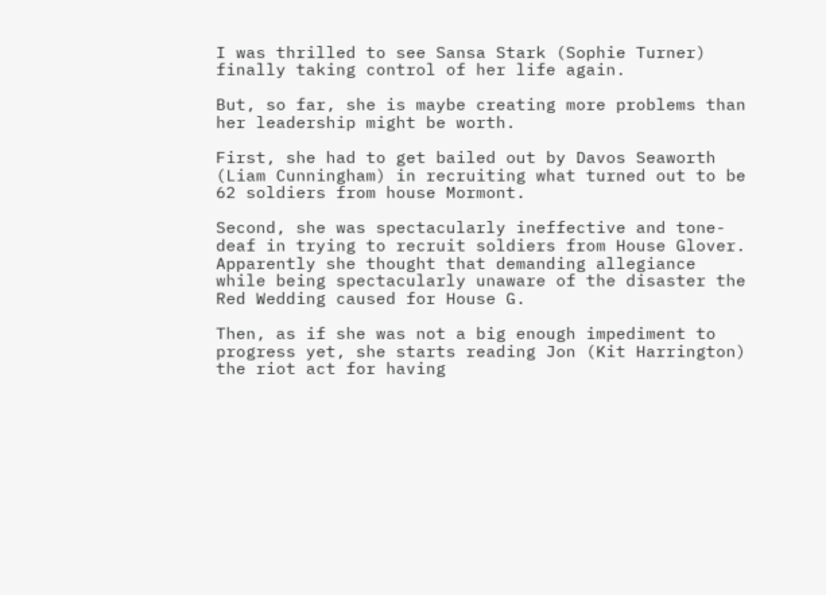I was thrilled to see Sansa Stark (Sophie Turner) finally taking control of her life again.

But, so far, she is maybe creating more problems than her leadership might be worth.

First, she had to get bailed out by Davos Seaworth (Liam Cunningham) in recruiting what turned out to be 62 soldiers from house Mormont.

Second, she was spectacularly ineffective and tone-deaf in trying to recruit soldiers from House Glover. Apparently she thought that demanding allegiance while being spectacularly unaware of the disaster the Red Wedding caused for House G.

Then, as if she was not a big enough impediment to progress yet, she starts reading Jon (Kit Harrington) the riot act for having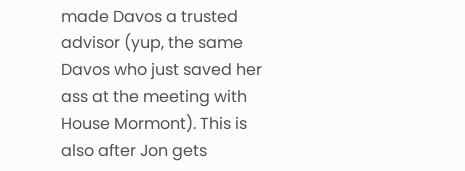made Davos a trusted advisor (yup, the same Davos who just saved her ass at the meeting with House Mormont). This is also after Jon gets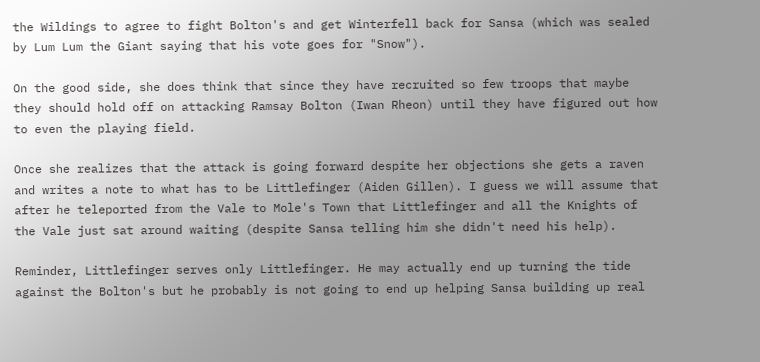the Wildings to agree to fight Bolton's and get Winterfell back for Sansa (which was sealed by Lum Lum the Giant saying that his vote goes for "Snow").

On the good side, she does think that since they have recruited so few troops that maybe they should hold off on attacking Ramsay Bolton (Iwan Rheon) until they have figured out how to even the playing field.

Once she realizes that the attack is going forward despite her objections she gets a raven and writes a note to what has to be Littlefinger (Aiden Gillen). I guess we will assume that after he teleported from the Vale to Mole's Town that Littlefinger and all the Knights of the Vale just sat around waiting (despite Sansa telling him she didn't need his help).

Reminder, Littlefinger serves only Littlefinger. He may actually end up turning the tide against the Bolton's but he probably is not going to end up helping Sansa building up real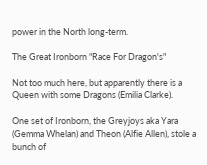power in the North long-term.

The Great Ironborn "Race For Dragon's"

Not too much here, but apparently there is a Queen with some Dragons (Emilia Clarke).

One set of Ironborn, the Greyjoys aka Yara (Gemma Whelan) and Theon (Alfie Allen), stole a bunch of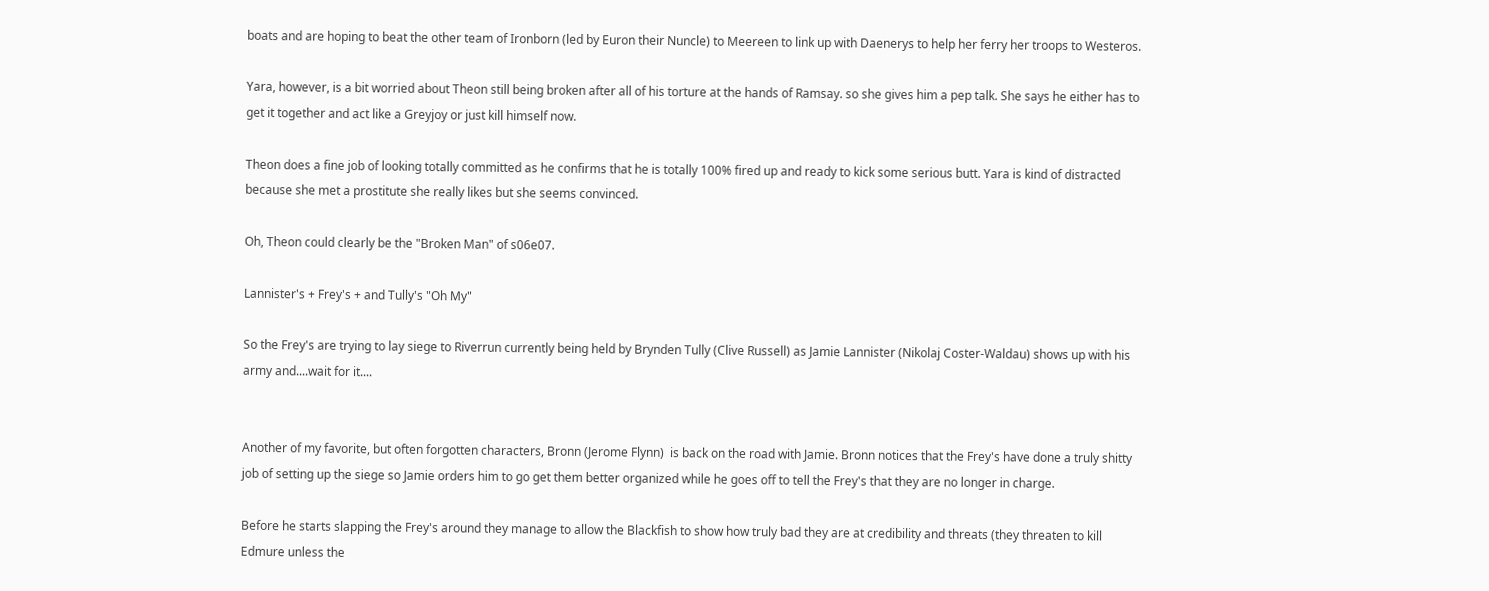boats and are hoping to beat the other team of Ironborn (led by Euron their Nuncle) to Meereen to link up with Daenerys to help her ferry her troops to Westeros.

Yara, however, is a bit worried about Theon still being broken after all of his torture at the hands of Ramsay. so she gives him a pep talk. She says he either has to get it together and act like a Greyjoy or just kill himself now.

Theon does a fine job of looking totally committed as he confirms that he is totally 100% fired up and ready to kick some serious butt. Yara is kind of distracted because she met a prostitute she really likes but she seems convinced.

Oh, Theon could clearly be the "Broken Man" of s06e07.

Lannister's + Frey's + and Tully's "Oh My"

So the Frey's are trying to lay siege to Riverrun currently being held by Brynden Tully (Clive Russell) as Jamie Lannister (Nikolaj Coster-Waldau) shows up with his army and....wait for it....


Another of my favorite, but often forgotten characters, Bronn (Jerome Flynn)  is back on the road with Jamie. Bronn notices that the Frey's have done a truly shitty job of setting up the siege so Jamie orders him to go get them better organized while he goes off to tell the Frey's that they are no longer in charge.

Before he starts slapping the Frey's around they manage to allow the Blackfish to show how truly bad they are at credibility and threats (they threaten to kill Edmure unless the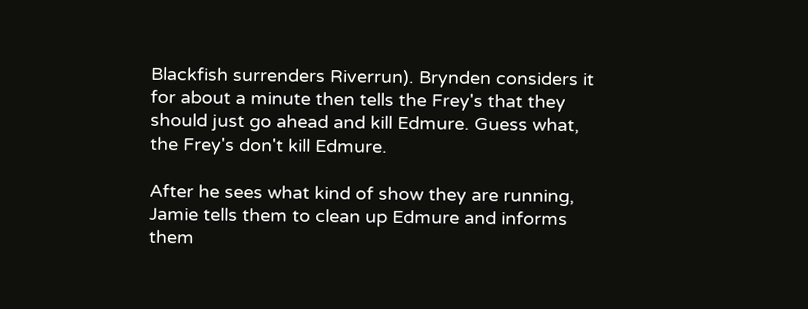Blackfish surrenders Riverrun). Brynden considers it for about a minute then tells the Frey's that they should just go ahead and kill Edmure. Guess what, the Frey's don't kill Edmure.

After he sees what kind of show they are running, Jamie tells them to clean up Edmure and informs them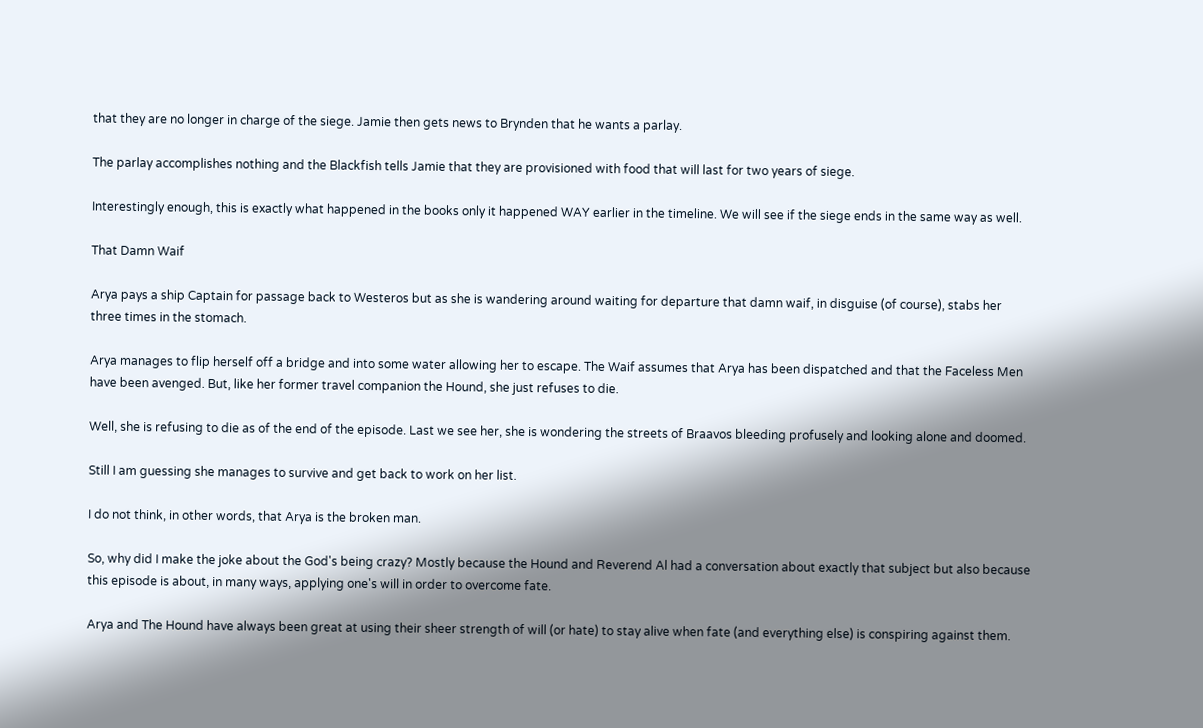that they are no longer in charge of the siege. Jamie then gets news to Brynden that he wants a parlay.

The parlay accomplishes nothing and the Blackfish tells Jamie that they are provisioned with food that will last for two years of siege.

Interestingly enough, this is exactly what happened in the books only it happened WAY earlier in the timeline. We will see if the siege ends in the same way as well.

That Damn Waif

Arya pays a ship Captain for passage back to Westeros but as she is wandering around waiting for departure that damn waif, in disguise (of course), stabs her three times in the stomach.

Arya manages to flip herself off a bridge and into some water allowing her to escape. The Waif assumes that Arya has been dispatched and that the Faceless Men have been avenged. But, like her former travel companion the Hound, she just refuses to die.

Well, she is refusing to die as of the end of the episode. Last we see her, she is wondering the streets of Braavos bleeding profusely and looking alone and doomed.

Still I am guessing she manages to survive and get back to work on her list.

I do not think, in other words, that Arya is the broken man.

So, why did I make the joke about the God's being crazy? Mostly because the Hound and Reverend Al had a conversation about exactly that subject but also because this episode is about, in many ways, applying one's will in order to overcome fate.

Arya and The Hound have always been great at using their sheer strength of will (or hate) to stay alive when fate (and everything else) is conspiring against them.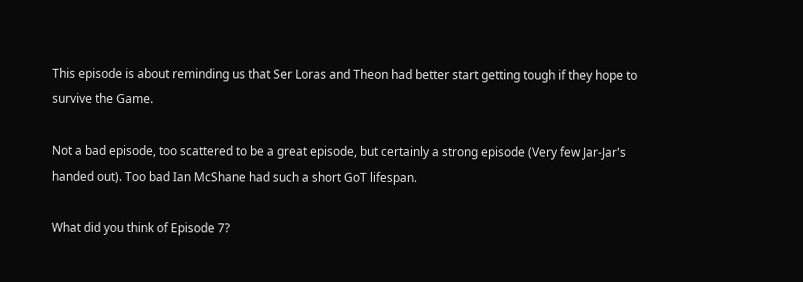This episode is about reminding us that Ser Loras and Theon had better start getting tough if they hope to survive the Game.

Not a bad episode, too scattered to be a great episode, but certainly a strong episode (Very few Jar-Jar's handed out). Too bad Ian McShane had such a short GoT lifespan.

What did you think of Episode 7?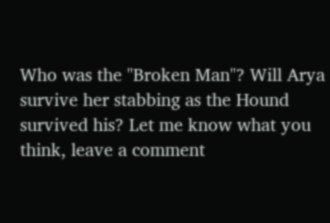Who was the "Broken Man"? Will Arya survive her stabbing as the Hound survived his? Let me know what you think, leave a comment